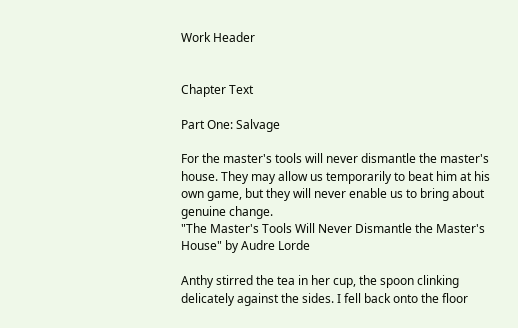Work Header


Chapter Text

Part One: Salvage

For the master's tools will never dismantle the master's house. They may allow us temporarily to beat him at his own game, but they will never enable us to bring about genuine change.
"The Master's Tools Will Never Dismantle the Master's House" by Audre Lorde

Anthy stirred the tea in her cup, the spoon clinking delicately against the sides. I fell back onto the floor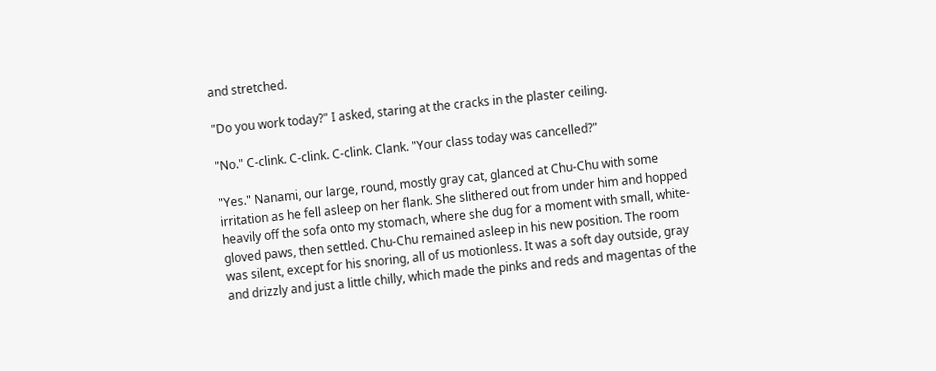and stretched.

"Do you work today?" I asked, staring at the cracks in the plaster ceiling.

"No." C-clink. C-clink. C-clink. Clank. "Your class today was cancelled?"

"Yes." Nanami, our large, round, mostly gray cat, glanced at Chu-Chu with some irritation as he fell asleep on her flank. She slithered out from under him and hopped heavily off the sofa onto my stomach, where she dug for a moment with small, white-gloved paws, then settled. Chu-Chu remained asleep in his new position. The room was silent, except for his snoring, all of us motionless. It was a soft day outside, gray and drizzly and just a little chilly, which made the pinks and reds and magentas of the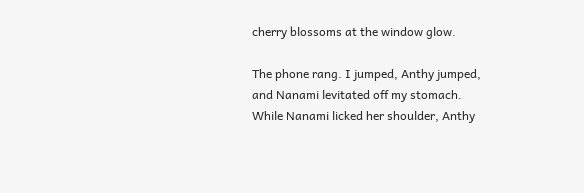cherry blossoms at the window glow.

The phone rang. I jumped, Anthy jumped, and Nanami levitated off my stomach. While Nanami licked her shoulder, Anthy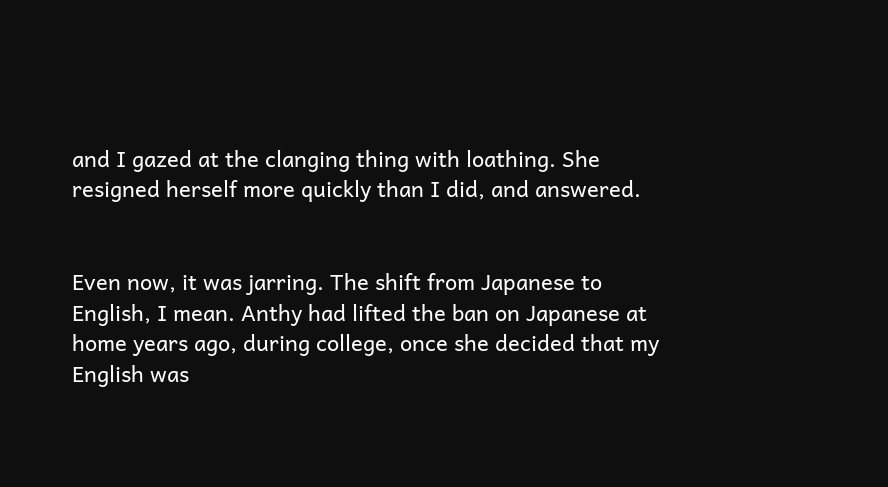and I gazed at the clanging thing with loathing. She resigned herself more quickly than I did, and answered.


Even now, it was jarring. The shift from Japanese to English, I mean. Anthy had lifted the ban on Japanese at home years ago, during college, once she decided that my English was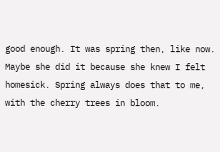good enough. It was spring then, like now. Maybe she did it because she knew I felt homesick. Spring always does that to me, with the cherry trees in bloom.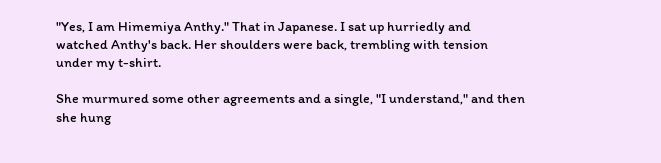"Yes, I am Himemiya Anthy." That in Japanese. I sat up hurriedly and watched Anthy's back. Her shoulders were back, trembling with tension under my t-shirt.

She murmured some other agreements and a single, "I understand," and then she hung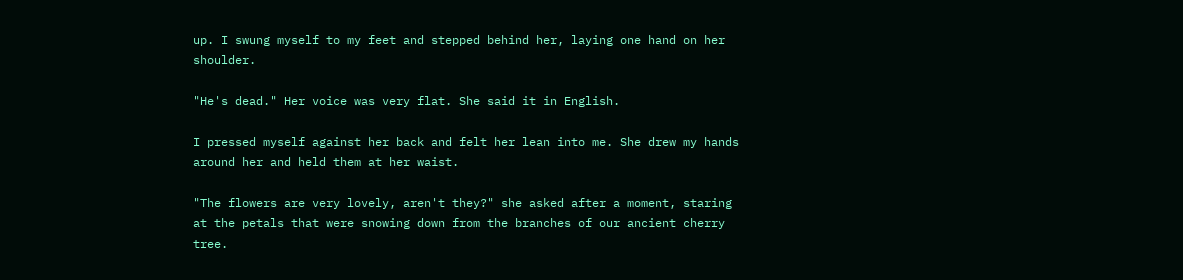up. I swung myself to my feet and stepped behind her, laying one hand on her shoulder.

"He's dead." Her voice was very flat. She said it in English.

I pressed myself against her back and felt her lean into me. She drew my hands around her and held them at her waist.

"The flowers are very lovely, aren't they?" she asked after a moment, staring at the petals that were snowing down from the branches of our ancient cherry tree.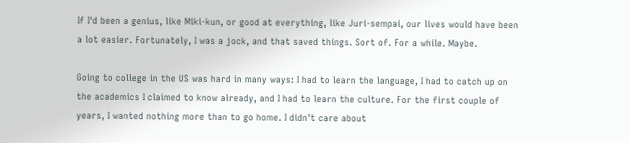If I'd been a genius, like Miki-kun, or good at everything, like Juri-sempai, our lives would have been a lot easier. Fortunately, I was a jock, and that saved things. Sort of. For a while. Maybe.

Going to college in the US was hard in many ways: I had to learn the language, I had to catch up on the academics I claimed to know already, and I had to learn the culture. For the first couple of years, I wanted nothing more than to go home. I didn't care about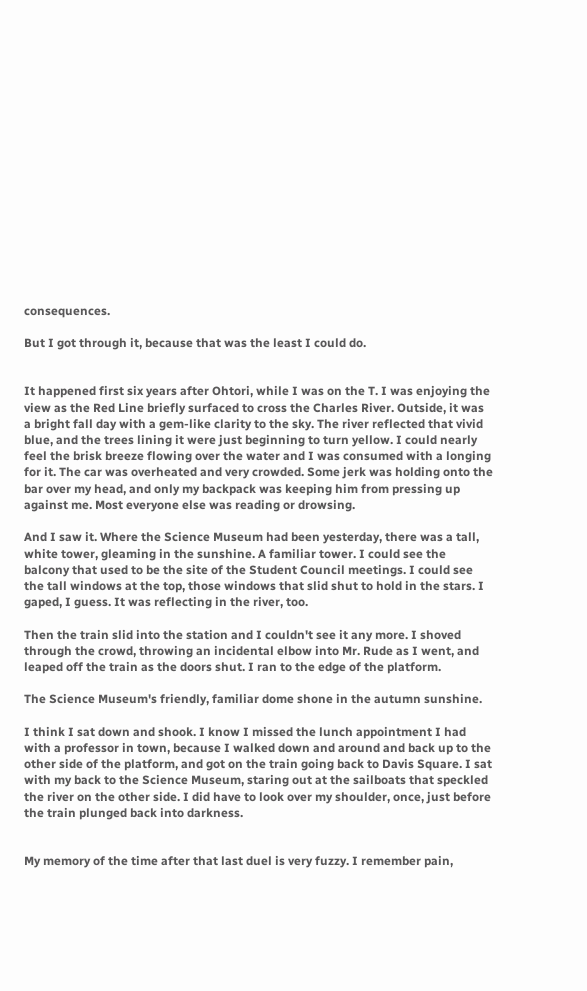consequences.

But I got through it, because that was the least I could do.


It happened first six years after Ohtori, while I was on the T. I was enjoying the view as the Red Line briefly surfaced to cross the Charles River. Outside, it was a bright fall day with a gem-like clarity to the sky. The river reflected that vivid blue, and the trees lining it were just beginning to turn yellow. I could nearly feel the brisk breeze flowing over the water and I was consumed with a longing for it. The car was overheated and very crowded. Some jerk was holding onto the bar over my head, and only my backpack was keeping him from pressing up against me. Most everyone else was reading or drowsing.

And I saw it. Where the Science Museum had been yesterday, there was a tall, white tower, gleaming in the sunshine. A familiar tower. I could see the balcony that used to be the site of the Student Council meetings. I could see the tall windows at the top, those windows that slid shut to hold in the stars. I gaped, I guess. It was reflecting in the river, too.

Then the train slid into the station and I couldn't see it any more. I shoved through the crowd, throwing an incidental elbow into Mr. Rude as I went, and leaped off the train as the doors shut. I ran to the edge of the platform.

The Science Museum's friendly, familiar dome shone in the autumn sunshine.

I think I sat down and shook. I know I missed the lunch appointment I had with a professor in town, because I walked down and around and back up to the other side of the platform, and got on the train going back to Davis Square. I sat with my back to the Science Museum, staring out at the sailboats that speckled the river on the other side. I did have to look over my shoulder, once, just before the train plunged back into darkness.


My memory of the time after that last duel is very fuzzy. I remember pain,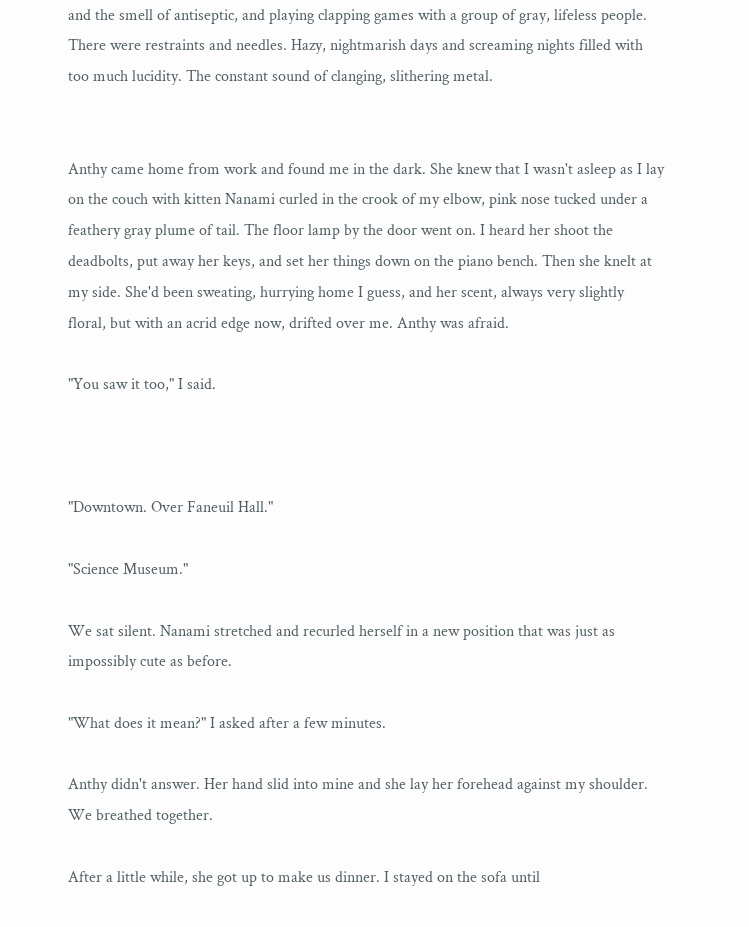and the smell of antiseptic, and playing clapping games with a group of gray, lifeless people. There were restraints and needles. Hazy, nightmarish days and screaming nights filled with too much lucidity. The constant sound of clanging, slithering metal.


Anthy came home from work and found me in the dark. She knew that I wasn't asleep as I lay on the couch with kitten Nanami curled in the crook of my elbow, pink nose tucked under a feathery gray plume of tail. The floor lamp by the door went on. I heard her shoot the deadbolts, put away her keys, and set her things down on the piano bench. Then she knelt at my side. She'd been sweating, hurrying home I guess, and her scent, always very slightly floral, but with an acrid edge now, drifted over me. Anthy was afraid.

"You saw it too," I said.



"Downtown. Over Faneuil Hall."

"Science Museum."

We sat silent. Nanami stretched and recurled herself in a new position that was just as impossibly cute as before.

"What does it mean?" I asked after a few minutes.

Anthy didn't answer. Her hand slid into mine and she lay her forehead against my shoulder. We breathed together.

After a little while, she got up to make us dinner. I stayed on the sofa until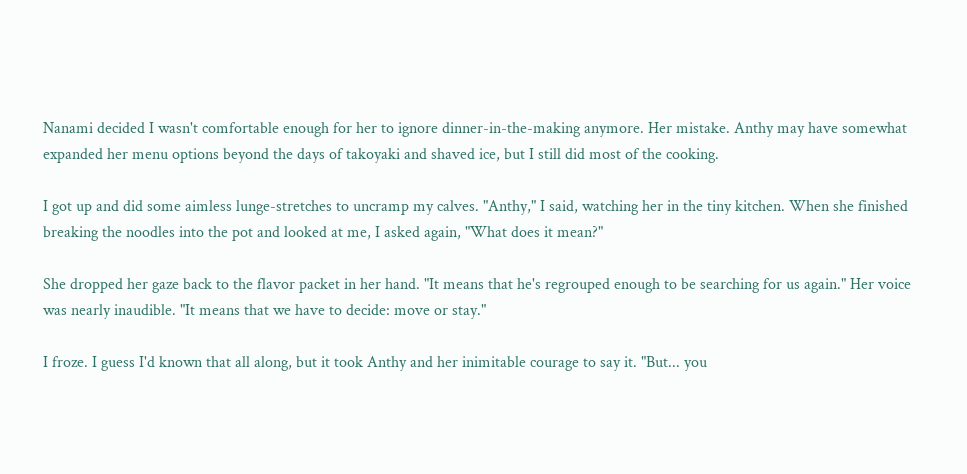Nanami decided I wasn't comfortable enough for her to ignore dinner-in-the-making anymore. Her mistake. Anthy may have somewhat expanded her menu options beyond the days of takoyaki and shaved ice, but I still did most of the cooking.

I got up and did some aimless lunge-stretches to uncramp my calves. "Anthy," I said, watching her in the tiny kitchen. When she finished breaking the noodles into the pot and looked at me, I asked again, "What does it mean?"

She dropped her gaze back to the flavor packet in her hand. "It means that he's regrouped enough to be searching for us again." Her voice was nearly inaudible. "It means that we have to decide: move or stay."

I froze. I guess I'd known that all along, but it took Anthy and her inimitable courage to say it. "But... you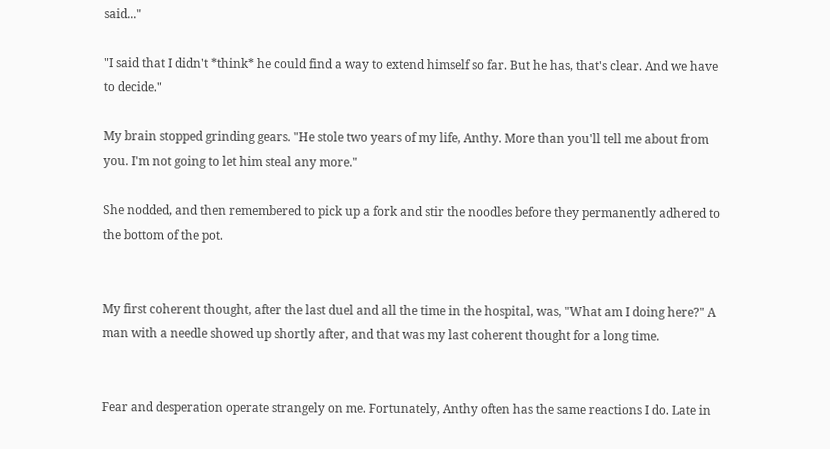said..."

"I said that I didn't *think* he could find a way to extend himself so far. But he has, that's clear. And we have to decide."

My brain stopped grinding gears. "He stole two years of my life, Anthy. More than you'll tell me about from you. I'm not going to let him steal any more."

She nodded, and then remembered to pick up a fork and stir the noodles before they permanently adhered to the bottom of the pot.


My first coherent thought, after the last duel and all the time in the hospital, was, "What am I doing here?" A man with a needle showed up shortly after, and that was my last coherent thought for a long time.


Fear and desperation operate strangely on me. Fortunately, Anthy often has the same reactions I do. Late in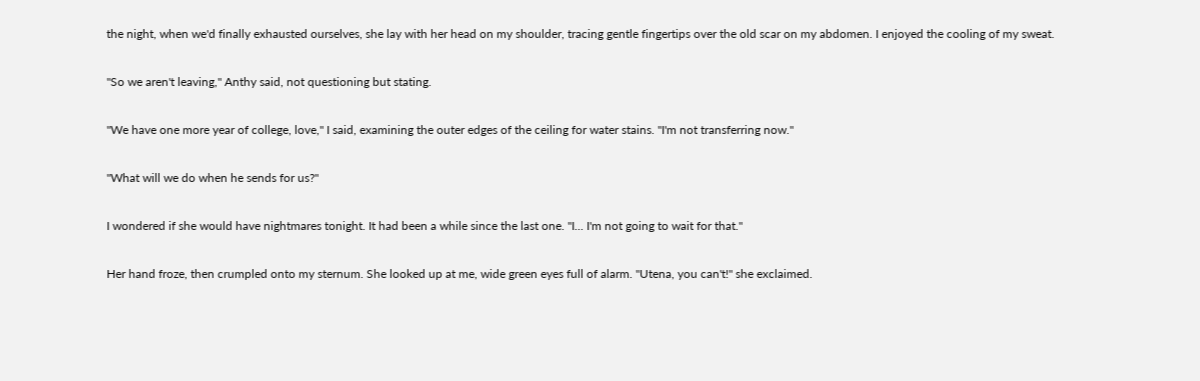the night, when we'd finally exhausted ourselves, she lay with her head on my shoulder, tracing gentle fingertips over the old scar on my abdomen. I enjoyed the cooling of my sweat.

"So we aren't leaving," Anthy said, not questioning but stating.

"We have one more year of college, love," I said, examining the outer edges of the ceiling for water stains. "I'm not transferring now."

"What will we do when he sends for us?"

I wondered if she would have nightmares tonight. It had been a while since the last one. "I... I'm not going to wait for that."

Her hand froze, then crumpled onto my sternum. She looked up at me, wide green eyes full of alarm. "Utena, you can't!" she exclaimed.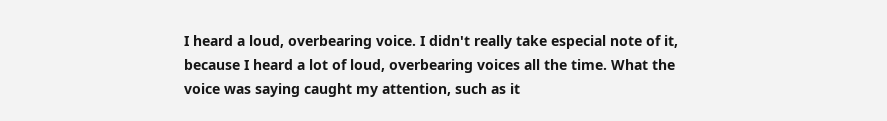I heard a loud, overbearing voice. I didn't really take especial note of it, because I heard a lot of loud, overbearing voices all the time. What the voice was saying caught my attention, such as it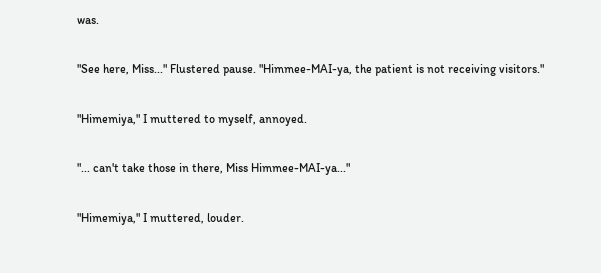was.

"See here, Miss..." Flustered pause. "Himmee-MAI-ya, the patient is not receiving visitors."

"Himemiya," I muttered to myself, annoyed.

"... can't take those in there, Miss Himmee-MAI-ya..."

"Himemiya," I muttered, louder.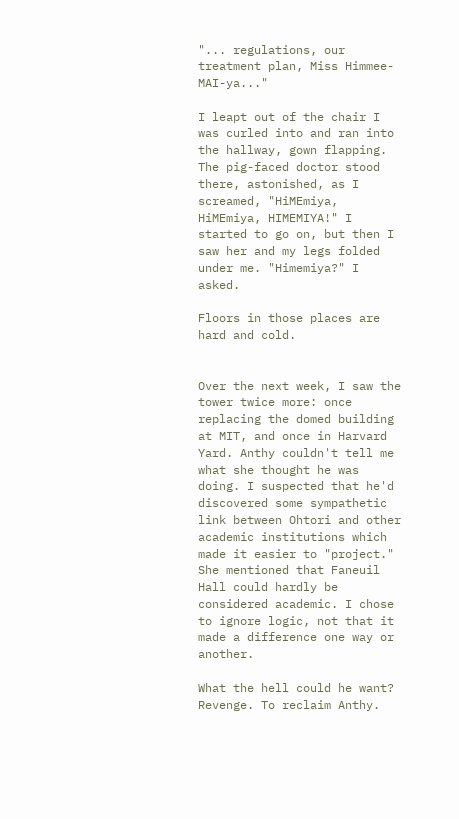"... regulations, our treatment plan, Miss Himmee-MAI-ya..."

I leapt out of the chair I was curled into and ran into the hallway, gown flapping. The pig-faced doctor stood there, astonished, as I screamed, "HiMEmiya, HiMEmiya, HIMEMIYA!" I started to go on, but then I saw her and my legs folded under me. "Himemiya?" I asked.

Floors in those places are hard and cold.


Over the next week, I saw the tower twice more: once replacing the domed building at MIT, and once in Harvard Yard. Anthy couldn't tell me what she thought he was doing. I suspected that he'd discovered some sympathetic link between Ohtori and other academic institutions which made it easier to "project." She mentioned that Faneuil Hall could hardly be considered academic. I chose to ignore logic, not that it made a difference one way or another.

What the hell could he want? Revenge. To reclaim Anthy.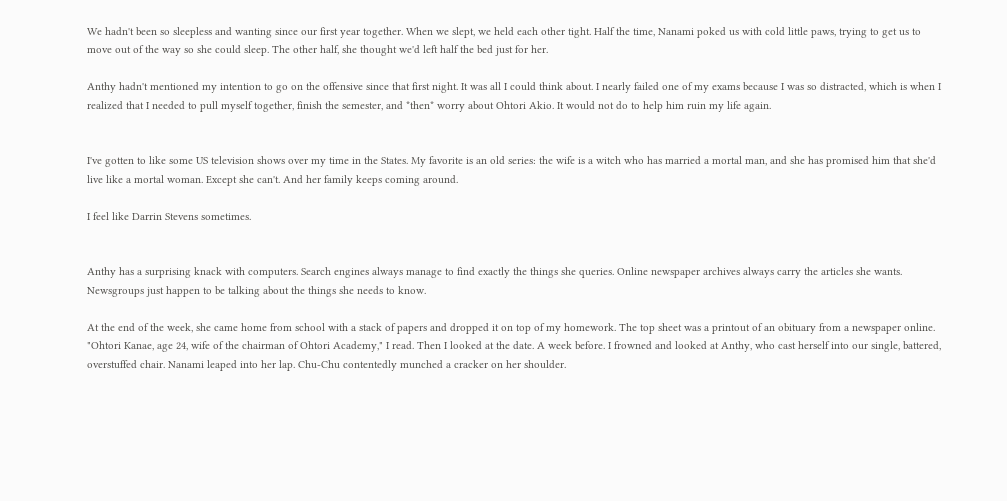We hadn't been so sleepless and wanting since our first year together. When we slept, we held each other tight. Half the time, Nanami poked us with cold little paws, trying to get us to move out of the way so she could sleep. The other half, she thought we'd left half the bed just for her.

Anthy hadn't mentioned my intention to go on the offensive since that first night. It was all I could think about. I nearly failed one of my exams because I was so distracted, which is when I realized that I needed to pull myself together, finish the semester, and *then* worry about Ohtori Akio. It would not do to help him ruin my life again.


I've gotten to like some US television shows over my time in the States. My favorite is an old series: the wife is a witch who has married a mortal man, and she has promised him that she'd live like a mortal woman. Except she can't. And her family keeps coming around.

I feel like Darrin Stevens sometimes.


Anthy has a surprising knack with computers. Search engines always manage to find exactly the things she queries. Online newspaper archives always carry the articles she wants. Newsgroups just happen to be talking about the things she needs to know.

At the end of the week, she came home from school with a stack of papers and dropped it on top of my homework. The top sheet was a printout of an obituary from a newspaper online. "Ohtori Kanae, age 24, wife of the chairman of Ohtori Academy," I read. Then I looked at the date. A week before. I frowned and looked at Anthy, who cast herself into our single, battered, overstuffed chair. Nanami leaped into her lap. Chu-Chu contentedly munched a cracker on her shoulder.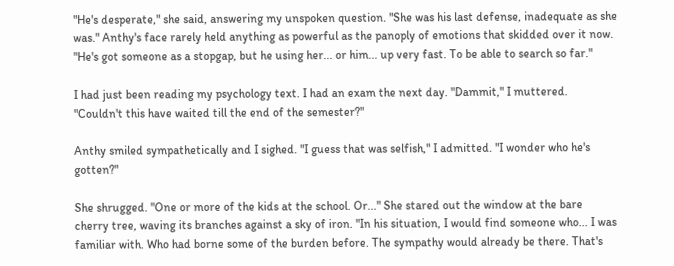"He's desperate," she said, answering my unspoken question. "She was his last defense, inadequate as she was." Anthy's face rarely held anything as powerful as the panoply of emotions that skidded over it now. "He's got someone as a stopgap, but he using her... or him... up very fast. To be able to search so far."

I had just been reading my psychology text. I had an exam the next day. "Dammit," I muttered. "Couldn't this have waited till the end of the semester?"

Anthy smiled sympathetically and I sighed. "I guess that was selfish," I admitted. "I wonder who he's gotten?"

She shrugged. "One or more of the kids at the school. Or..." She stared out the window at the bare cherry tree, waving its branches against a sky of iron. "In his situation, I would find someone who... I was familiar with. Who had borne some of the burden before. The sympathy would already be there. That's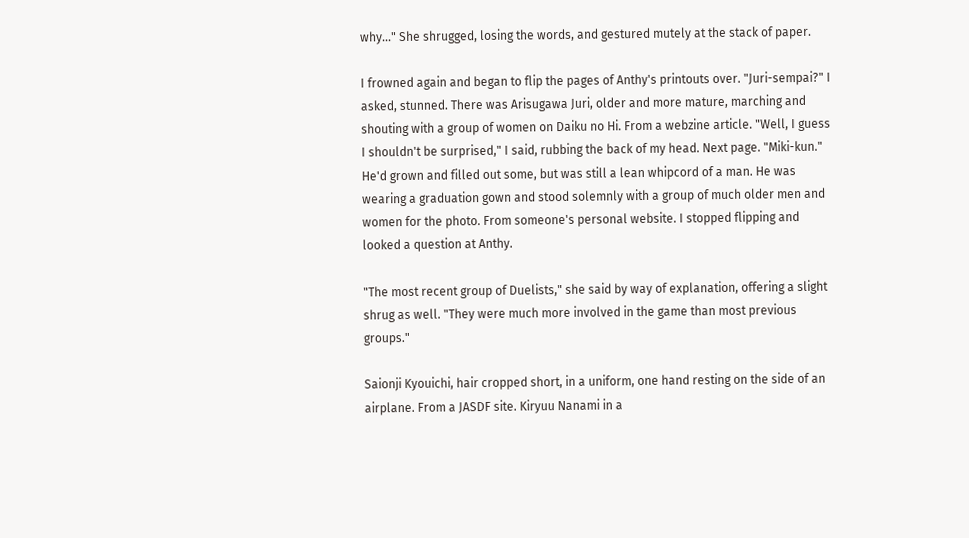why..." She shrugged, losing the words, and gestured mutely at the stack of paper.

I frowned again and began to flip the pages of Anthy's printouts over. "Juri-sempai?" I asked, stunned. There was Arisugawa Juri, older and more mature, marching and shouting with a group of women on Daiku no Hi. From a webzine article. "Well, I guess I shouldn't be surprised," I said, rubbing the back of my head. Next page. "Miki-kun." He'd grown and filled out some, but was still a lean whipcord of a man. He was wearing a graduation gown and stood solemnly with a group of much older men and women for the photo. From someone's personal website. I stopped flipping and looked a question at Anthy.

"The most recent group of Duelists," she said by way of explanation, offering a slight shrug as well. "They were much more involved in the game than most previous groups."

Saionji Kyouichi, hair cropped short, in a uniform, one hand resting on the side of an airplane. From a JASDF site. Kiryuu Nanami in a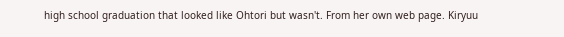high school graduation that looked like Ohtori but wasn't. From her own web page. Kiryuu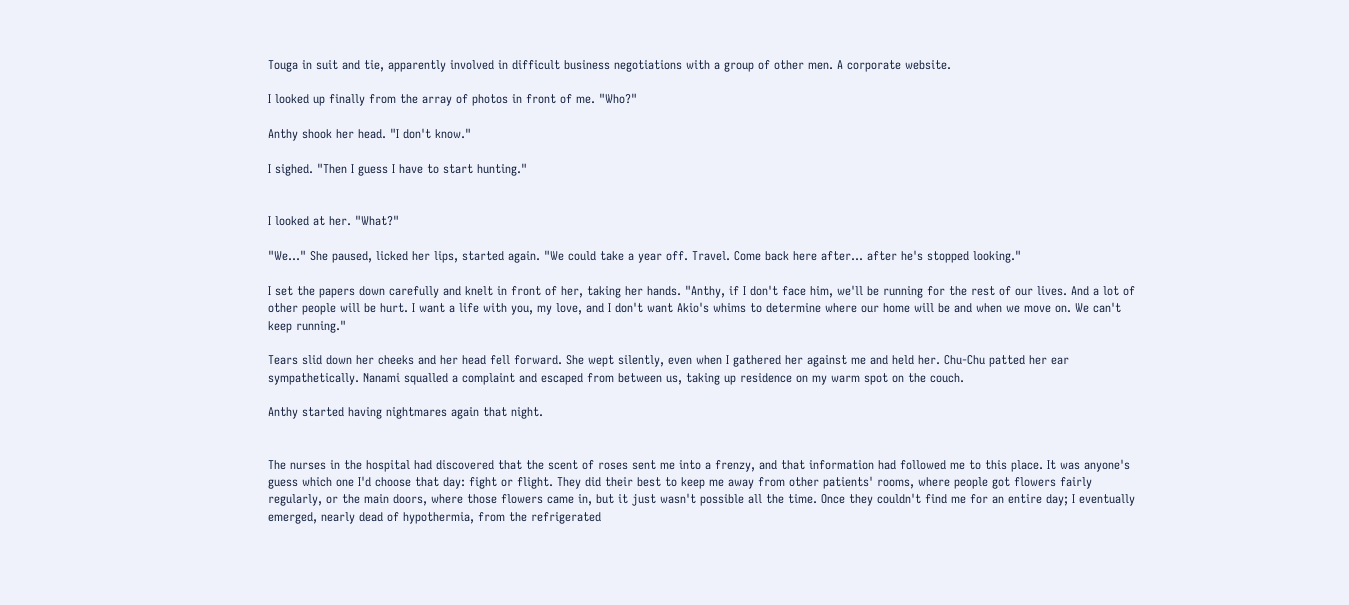Touga in suit and tie, apparently involved in difficult business negotiations with a group of other men. A corporate website.

I looked up finally from the array of photos in front of me. "Who?"

Anthy shook her head. "I don't know."

I sighed. "Then I guess I have to start hunting."


I looked at her. "What?"

"We..." She paused, licked her lips, started again. "We could take a year off. Travel. Come back here after... after he's stopped looking."

I set the papers down carefully and knelt in front of her, taking her hands. "Anthy, if I don't face him, we'll be running for the rest of our lives. And a lot of other people will be hurt. I want a life with you, my love, and I don't want Akio's whims to determine where our home will be and when we move on. We can't keep running."

Tears slid down her cheeks and her head fell forward. She wept silently, even when I gathered her against me and held her. Chu-Chu patted her ear sympathetically. Nanami squalled a complaint and escaped from between us, taking up residence on my warm spot on the couch.

Anthy started having nightmares again that night.


The nurses in the hospital had discovered that the scent of roses sent me into a frenzy, and that information had followed me to this place. It was anyone's guess which one I'd choose that day: fight or flight. They did their best to keep me away from other patients' rooms, where people got flowers fairly regularly, or the main doors, where those flowers came in, but it just wasn't possible all the time. Once they couldn't find me for an entire day; I eventually emerged, nearly dead of hypothermia, from the refrigerated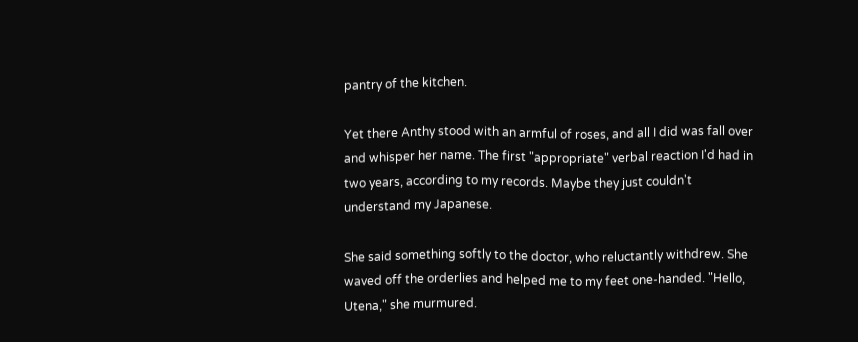pantry of the kitchen.

Yet there Anthy stood with an armful of roses, and all I did was fall over and whisper her name. The first "appropriate" verbal reaction I'd had in two years, according to my records. Maybe they just couldn't understand my Japanese.

She said something softly to the doctor, who reluctantly withdrew. She waved off the orderlies and helped me to my feet one-handed. "Hello, Utena," she murmured.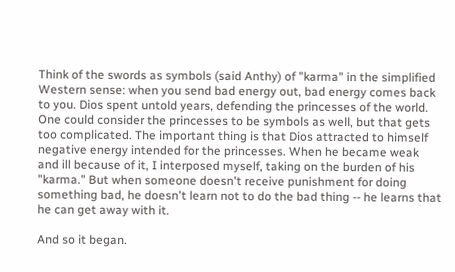Think of the swords as symbols (said Anthy) of "karma" in the simplified Western sense: when you send bad energy out, bad energy comes back to you. Dios spent untold years, defending the princesses of the world. One could consider the princesses to be symbols as well, but that gets too complicated. The important thing is that Dios attracted to himself negative energy intended for the princesses. When he became weak and ill because of it, I interposed myself, taking on the burden of his "karma." But when someone doesn't receive punishment for doing something bad, he doesn't learn not to do the bad thing -- he learns that he can get away with it.

And so it began.